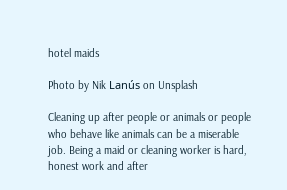hotel maids

Photo by Nik Lanús on Unsplash

Cleaning up after people or animals or people who behave like animals can be a miserable job. Being a maid or cleaning worker is hard, honest work and after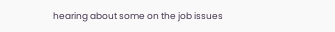hearing about some on the job issues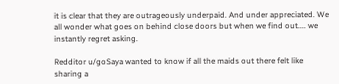it is clear that they are outrageously underpaid. And under appreciated. We all wonder what goes on behind close doors but when we find out.... we instantly regret asking.

Redditor u/goSaya wanted to know if all the maids out there felt like sharing a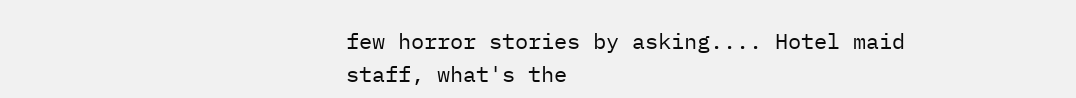few horror stories by asking.... Hotel maid staff, what's the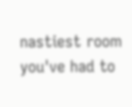nastiest room you've had to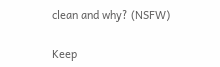clean and why? (NSFW)

Keep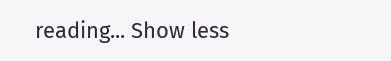reading... Show less